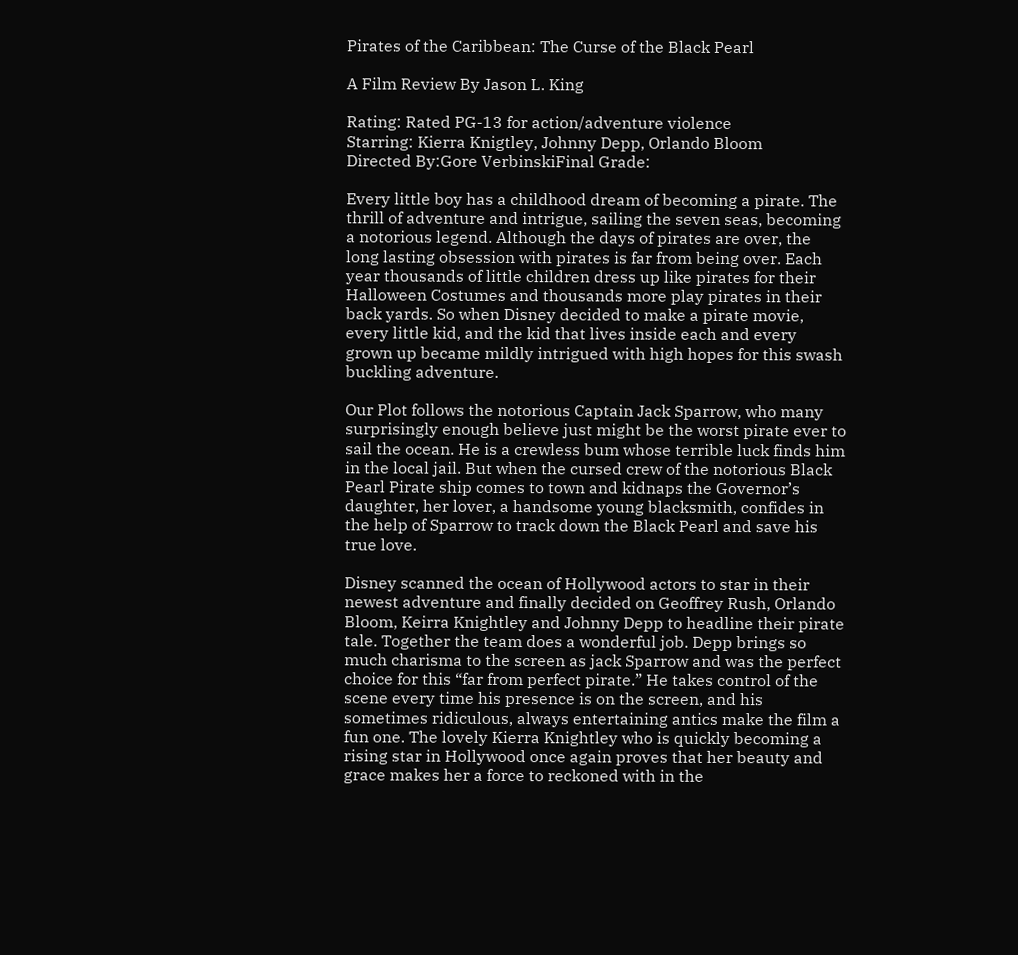Pirates of the Caribbean: The Curse of the Black Pearl

A Film Review By Jason L. King

Rating: Rated PG-13 for action/adventure violence
Starring: Kierra Knigtley, Johnny Depp, Orlando Bloom
Directed By:Gore VerbinskiFinal Grade:

Every little boy has a childhood dream of becoming a pirate. The thrill of adventure and intrigue, sailing the seven seas, becoming a notorious legend. Although the days of pirates are over, the long lasting obsession with pirates is far from being over. Each year thousands of little children dress up like pirates for their Halloween Costumes and thousands more play pirates in their back yards. So when Disney decided to make a pirate movie, every little kid, and the kid that lives inside each and every grown up became mildly intrigued with high hopes for this swash buckling adventure.

Our Plot follows the notorious Captain Jack Sparrow, who many surprisingly enough believe just might be the worst pirate ever to sail the ocean. He is a crewless bum whose terrible luck finds him in the local jail. But when the cursed crew of the notorious Black Pearl Pirate ship comes to town and kidnaps the Governor’s daughter, her lover, a handsome young blacksmith, confides in the help of Sparrow to track down the Black Pearl and save his true love.

Disney scanned the ocean of Hollywood actors to star in their newest adventure and finally decided on Geoffrey Rush, Orlando Bloom, Keirra Knightley and Johnny Depp to headline their pirate tale. Together the team does a wonderful job. Depp brings so much charisma to the screen as jack Sparrow and was the perfect choice for this “far from perfect pirate.” He takes control of the scene every time his presence is on the screen, and his sometimes ridiculous, always entertaining antics make the film a fun one. The lovely Kierra Knightley who is quickly becoming a rising star in Hollywood once again proves that her beauty and grace makes her a force to reckoned with in the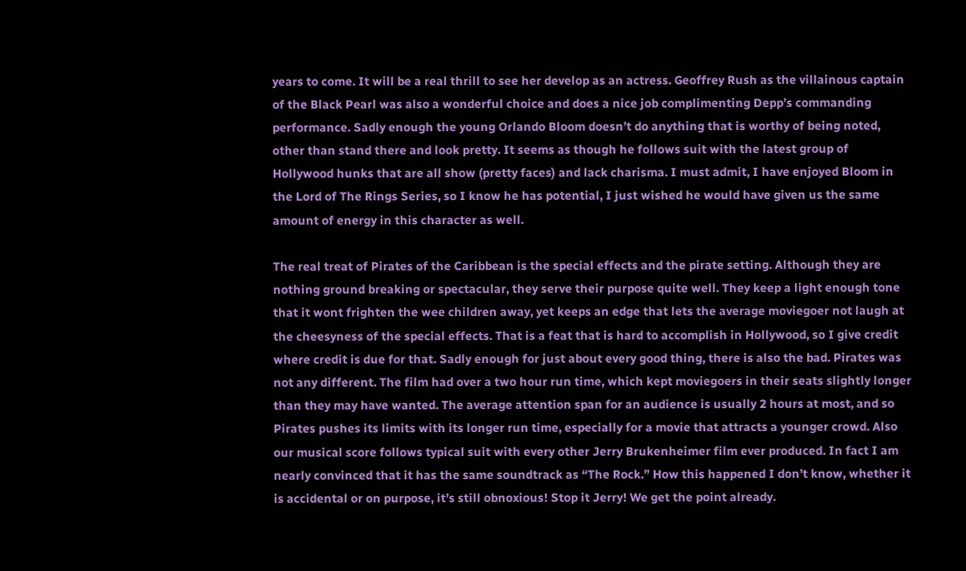years to come. It will be a real thrill to see her develop as an actress. Geoffrey Rush as the villainous captain of the Black Pearl was also a wonderful choice and does a nice job complimenting Depp’s commanding performance. Sadly enough the young Orlando Bloom doesn’t do anything that is worthy of being noted, other than stand there and look pretty. It seems as though he follows suit with the latest group of Hollywood hunks that are all show (pretty faces) and lack charisma. I must admit, I have enjoyed Bloom in the Lord of The Rings Series, so I know he has potential, I just wished he would have given us the same amount of energy in this character as well.

The real treat of Pirates of the Caribbean is the special effects and the pirate setting. Although they are nothing ground breaking or spectacular, they serve their purpose quite well. They keep a light enough tone that it wont frighten the wee children away, yet keeps an edge that lets the average moviegoer not laugh at the cheesyness of the special effects. That is a feat that is hard to accomplish in Hollywood, so I give credit where credit is due for that. Sadly enough for just about every good thing, there is also the bad. Pirates was not any different. The film had over a two hour run time, which kept moviegoers in their seats slightly longer than they may have wanted. The average attention span for an audience is usually 2 hours at most, and so Pirates pushes its limits with its longer run time, especially for a movie that attracts a younger crowd. Also our musical score follows typical suit with every other Jerry Brukenheimer film ever produced. In fact I am nearly convinced that it has the same soundtrack as “The Rock.” How this happened I don’t know, whether it is accidental or on purpose, it’s still obnoxious! Stop it Jerry! We get the point already.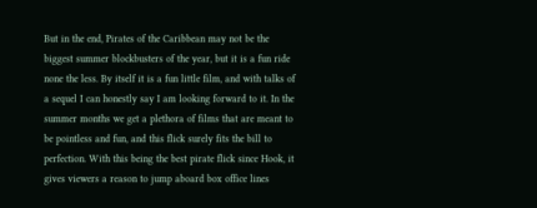But in the end, Pirates of the Caribbean may not be the biggest summer blockbusters of the year, but it is a fun ride none the less. By itself it is a fun little film, and with talks of a sequel I can honestly say I am looking forward to it. In the summer months we get a plethora of films that are meant to be pointless and fun, and this flick surely fits the bill to perfection. With this being the best pirate flick since Hook, it gives viewers a reason to jump aboard box office lines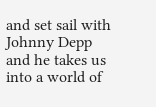and set sail with Johnny Depp and he takes us into a world of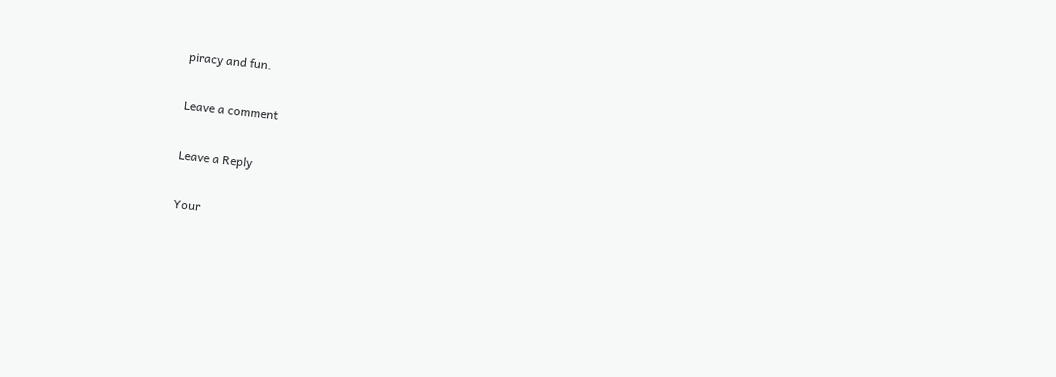piracy and fun.

Leave a comment

Leave a Reply

Your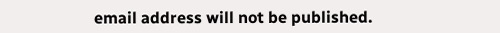email address will not be published.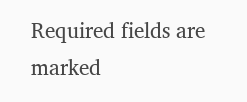Required fields are marked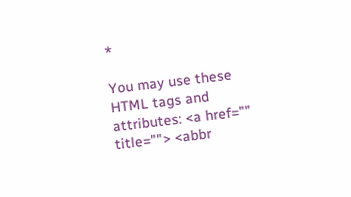*

You may use these HTML tags and attributes: <a href="" title=""> <abbr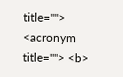title=""> <acronym title=""> <b>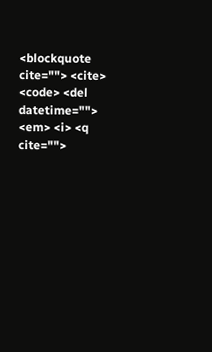<blockquote cite=""> <cite> <code> <del datetime=""> <em> <i> <q cite="">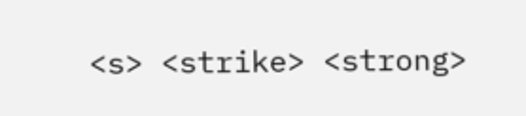<s> <strike> <strong>